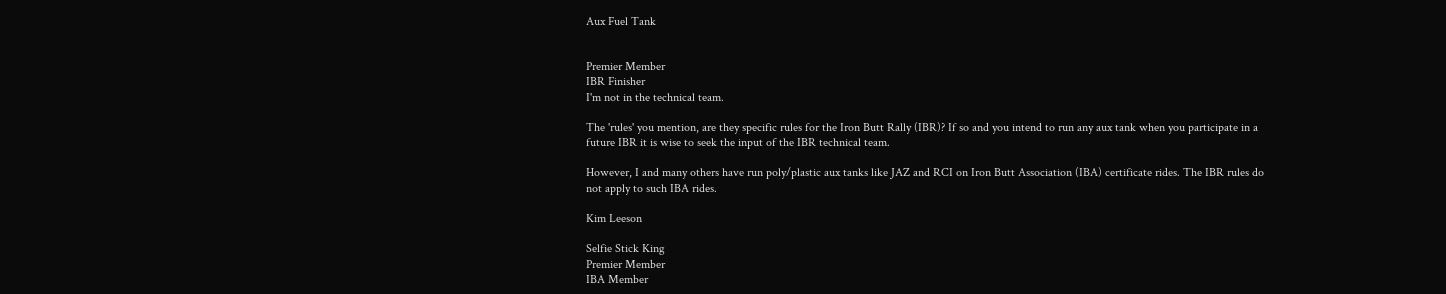Aux Fuel Tank


Premier Member
IBR Finisher
I'm not in the technical team.

The 'rules' you mention, are they specific rules for the Iron Butt Rally (IBR)? If so and you intend to run any aux tank when you participate in a future IBR it is wise to seek the input of the IBR technical team.

However, I and many others have run poly/plastic aux tanks like JAZ and RCI on Iron Butt Association (IBA) certificate rides. The IBR rules do not apply to such IBA rides.

Kim Leeson

Selfie Stick King
Premier Member
IBA Member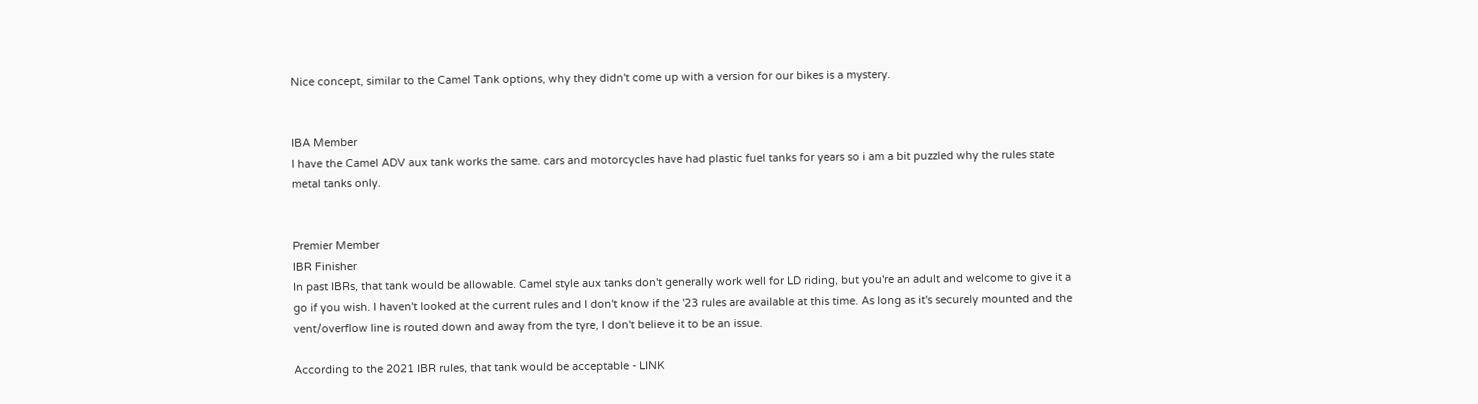Nice concept, similar to the Camel Tank options, why they didn't come up with a version for our bikes is a mystery.


IBA Member
I have the Camel ADV aux tank works the same. cars and motorcycles have had plastic fuel tanks for years so i am a bit puzzled why the rules state metal tanks only.


Premier Member
IBR Finisher
In past IBRs, that tank would be allowable. Camel style aux tanks don't generally work well for LD riding, but you're an adult and welcome to give it a go if you wish. I haven't looked at the current rules and I don't know if the '23 rules are available at this time. As long as it's securely mounted and the vent/overflow line is routed down and away from the tyre, I don't believe it to be an issue.

According to the 2021 IBR rules, that tank would be acceptable - LINK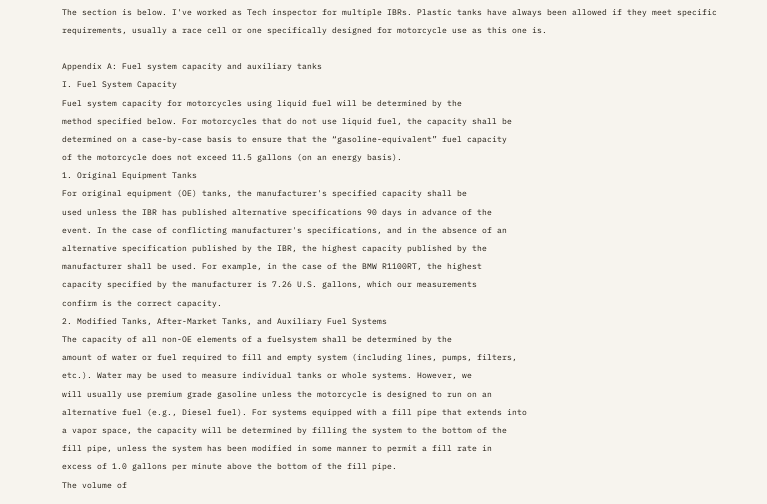The section is below. I've worked as Tech inspector for multiple IBRs. Plastic tanks have always been allowed if they meet specific requirements, usually a race cell or one specifically designed for motorcycle use as this one is.

Appendix A: Fuel system capacity and auxiliary tanks
I. Fuel System Capacity
Fuel system capacity for motorcycles using liquid fuel will be determined by the
method specified below. For motorcycles that do not use liquid fuel, the capacity shall be
determined on a case-by-case basis to ensure that the “gasoline-equivalent” fuel capacity
of the motorcycle does not exceed 11.5 gallons (on an energy basis).
1. Original Equipment Tanks
For original equipment (OE) tanks, the manufacturer's specified capacity shall be
used unless the IBR has published alternative specifications 90 days in advance of the
event. In the case of conflicting manufacturer's specifications, and in the absence of an
alternative specification published by the IBR, the highest capacity published by the
manufacturer shall be used. For example, in the case of the BMW R1100RT, the highest
capacity specified by the manufacturer is 7.26 U.S. gallons, which our measurements
confirm is the correct capacity.
2. Modified Tanks, After-Market Tanks, and Auxiliary Fuel Systems
The capacity of all non-OE elements of a fuelsystem shall be determined by the
amount of water or fuel required to fill and empty system (including lines, pumps, filters,
etc.). Water may be used to measure individual tanks or whole systems. However, we
will usually use premium grade gasoline unless the motorcycle is designed to run on an
alternative fuel (e.g., Diesel fuel). For systems equipped with a fill pipe that extends into
a vapor space, the capacity will be determined by filling the system to the bottom of the
fill pipe, unless the system has been modified in some manner to permit a fill rate in
excess of 1.0 gallons per minute above the bottom of the fill pipe.
The volume of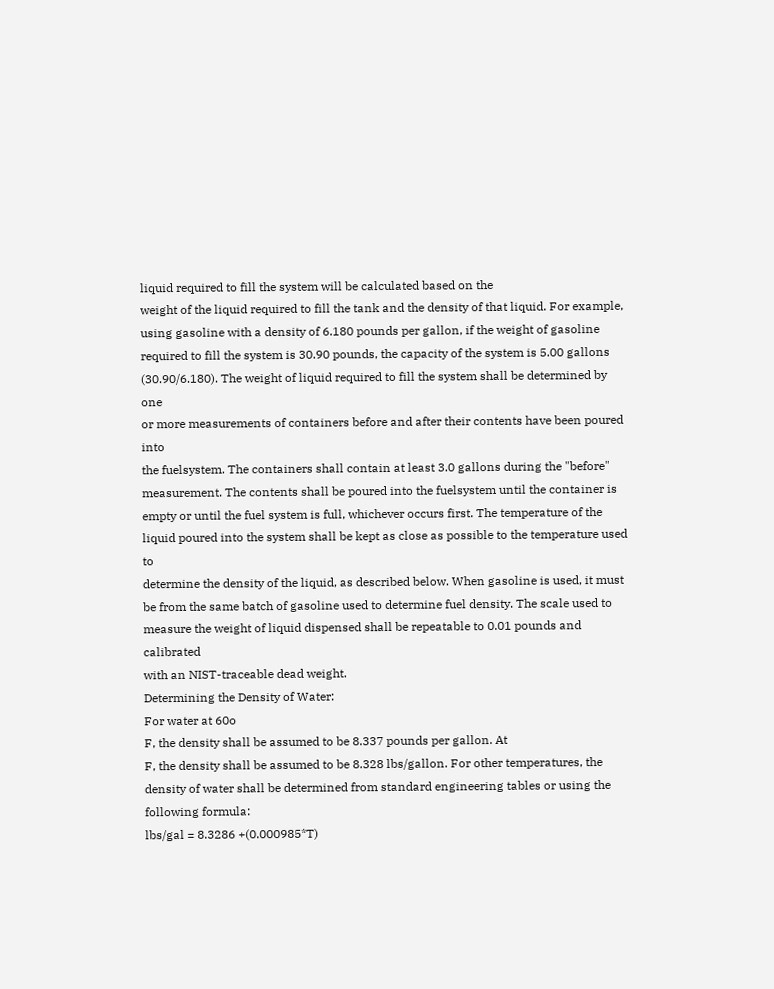liquid required to fill the system will be calculated based on the
weight of the liquid required to fill the tank and the density of that liquid. For example,
using gasoline with a density of 6.180 pounds per gallon, if the weight of gasoline
required to fill the system is 30.90 pounds, the capacity of the system is 5.00 gallons
(30.90/6.180). The weight of liquid required to fill the system shall be determined by one
or more measurements of containers before and after their contents have been poured into
the fuelsystem. The containers shall contain at least 3.0 gallons during the "before"
measurement. The contents shall be poured into the fuelsystem until the container is
empty or until the fuel system is full, whichever occurs first. The temperature of the
liquid poured into the system shall be kept as close as possible to the temperature used to
determine the density of the liquid, as described below. When gasoline is used, it must
be from the same batch of gasoline used to determine fuel density. The scale used to
measure the weight of liquid dispensed shall be repeatable to 0.01 pounds and calibrated
with an NIST-traceable dead weight.
Determining the Density of Water:
For water at 60o
F, the density shall be assumed to be 8.337 pounds per gallon. At
F, the density shall be assumed to be 8.328 lbs/gallon. For other temperatures, the
density of water shall be determined from standard engineering tables or using the
following formula:
lbs/gal = 8.3286 +(0.000985*T)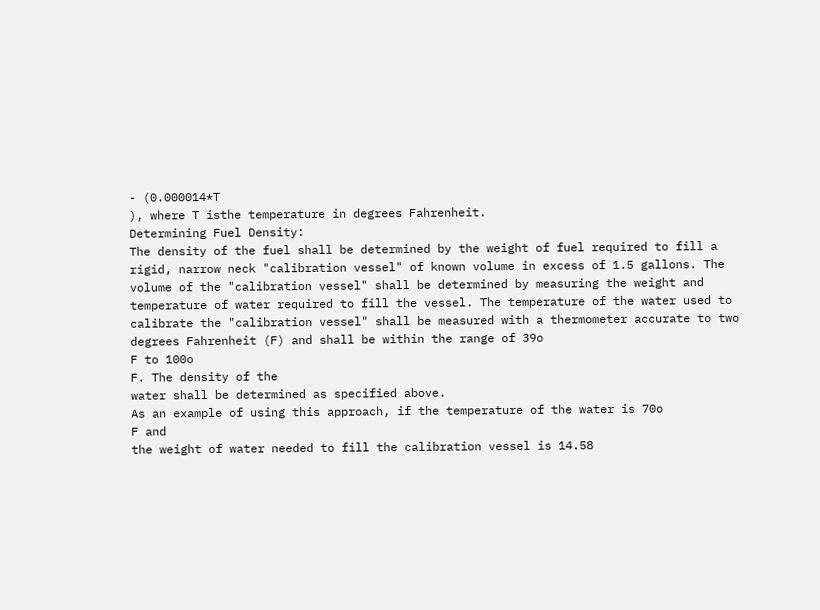- (0.000014*T
), where T isthe temperature in degrees Fahrenheit.
Determining Fuel Density:
The density of the fuel shall be determined by the weight of fuel required to fill a
rigid, narrow neck "calibration vessel" of known volume in excess of 1.5 gallons. The
volume of the "calibration vessel" shall be determined by measuring the weight and
temperature of water required to fill the vessel. The temperature of the water used to
calibrate the "calibration vessel" shall be measured with a thermometer accurate to two
degrees Fahrenheit (F) and shall be within the range of 39o
F to 100o
F. The density of the
water shall be determined as specified above.
As an example of using this approach, if the temperature of the water is 70o
F and
the weight of water needed to fill the calibration vessel is 14.58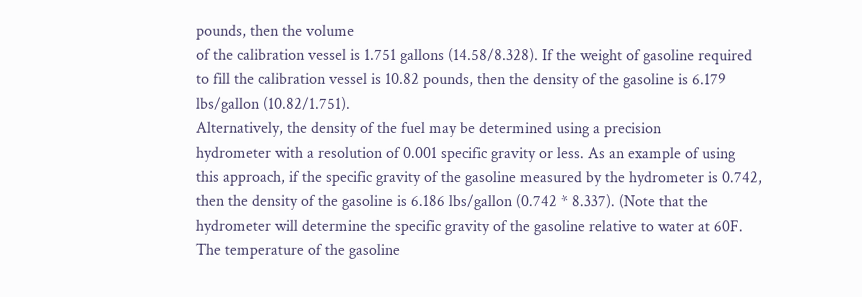pounds, then the volume
of the calibration vessel is 1.751 gallons (14.58/8.328). If the weight of gasoline required
to fill the calibration vessel is 10.82 pounds, then the density of the gasoline is 6.179
lbs/gallon (10.82/1.751).
Alternatively, the density of the fuel may be determined using a precision
hydrometer with a resolution of 0.001 specific gravity or less. As an example of using
this approach, if the specific gravity of the gasoline measured by the hydrometer is 0.742,
then the density of the gasoline is 6.186 lbs/gallon (0.742 * 8.337). (Note that the
hydrometer will determine the specific gravity of the gasoline relative to water at 60F.
The temperature of the gasoline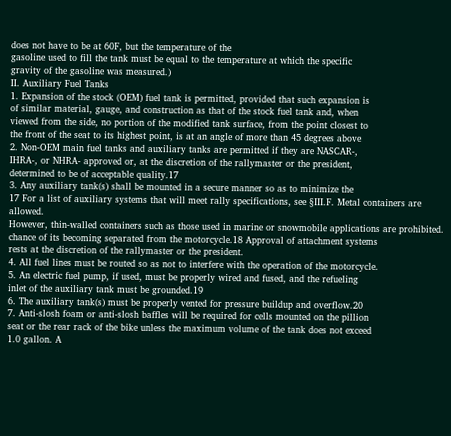does not have to be at 60F, but the temperature of the
gasoline used to fill the tank must be equal to the temperature at which the specific
gravity of the gasoline was measured.)
II. Auxiliary Fuel Tanks
1. Expansion of the stock (OEM) fuel tank is permitted, provided that such expansion is
of similar material, gauge, and construction as that of the stock fuel tank and, when
viewed from the side, no portion of the modified tank surface, from the point closest to
the front of the seat to its highest point, is at an angle of more than 45 degrees above
2. Non-OEM main fuel tanks and auxiliary tanks are permitted if they are NASCAR-,
IHRA-, or NHRA- approved or, at the discretion of the rallymaster or the president,
determined to be of acceptable quality.17
3. Any auxiliary tank(s) shall be mounted in a secure manner so as to minimize the
17 For a list of auxiliary systems that will meet rally specifications, see §III.F. Metal containers are allowed.
However, thin-walled containers such as those used in marine or snowmobile applications are prohibited.
chance of its becoming separated from the motorcycle.18 Approval of attachment systems
rests at the discretion of the rallymaster or the president.
4. All fuel lines must be routed so as not to interfere with the operation of the motorcycle.
5. An electric fuel pump, if used, must be properly wired and fused, and the refueling
inlet of the auxiliary tank must be grounded.19
6. The auxiliary tank(s) must be properly vented for pressure buildup and overflow.20
7. Anti-slosh foam or anti-slosh baffles will be required for cells mounted on the pillion
seat or the rear rack of the bike unless the maximum volume of the tank does not exceed
1.0 gallon. A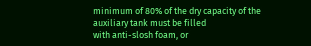minimum of 80% of the dry capacity of the auxiliary tank must be filled
with anti-slosh foam, or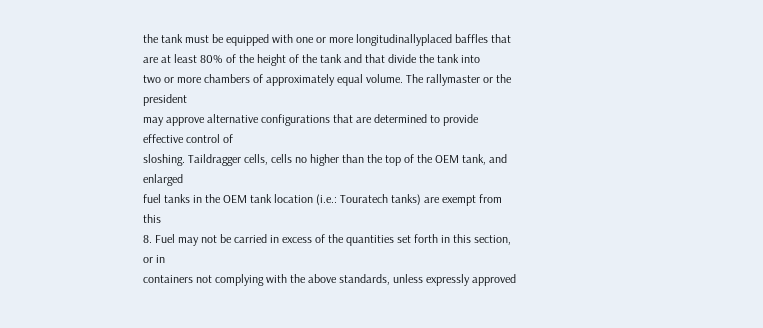the tank must be equipped with one or more longitudinallyplaced baffles that are at least 80% of the height of the tank and that divide the tank into
two or more chambers of approximately equal volume. The rallymaster or the president
may approve alternative configurations that are determined to provide effective control of
sloshing. Taildragger cells, cells no higher than the top of the OEM tank, and enlarged
fuel tanks in the OEM tank location (i.e.: Touratech tanks) are exempt from this
8. Fuel may not be carried in excess of the quantities set forth in this section, or in
containers not complying with the above standards, unless expressly approved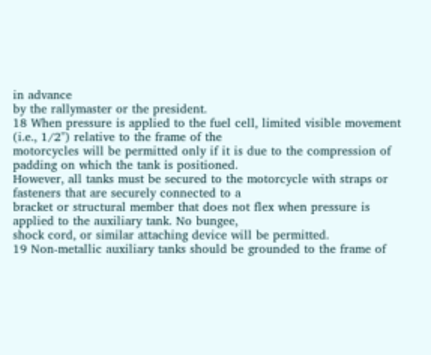in advance
by the rallymaster or the president.
18 When pressure is applied to the fuel cell, limited visible movement (i.e., 1/2") relative to the frame of the
motorcycles will be permitted only if it is due to the compression of padding on which the tank is positioned.
However, all tanks must be secured to the motorcycle with straps or fasteners that are securely connected to a
bracket or structural member that does not flex when pressure is applied to the auxiliary tank. No bungee,
shock cord, or similar attaching device will be permitted.
19 Non-metallic auxiliary tanks should be grounded to the frame of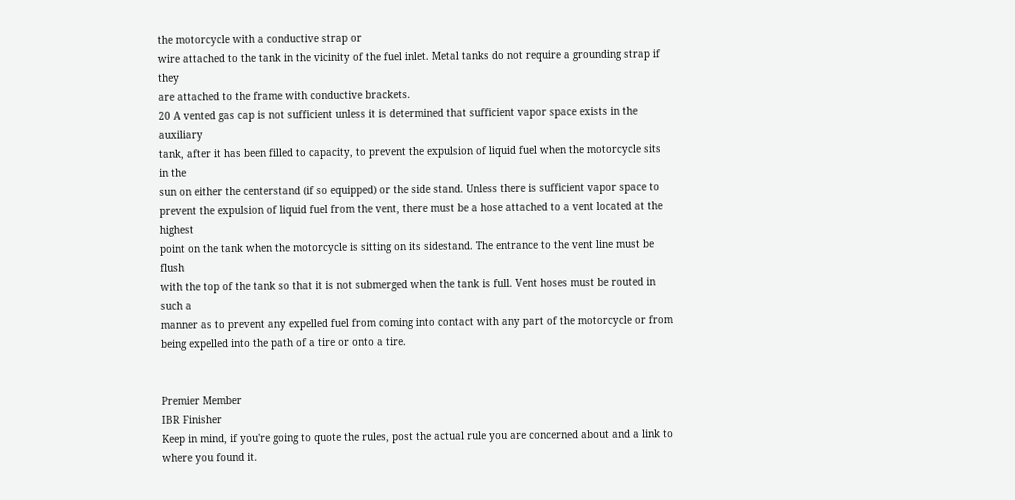the motorcycle with a conductive strap or
wire attached to the tank in the vicinity of the fuel inlet. Metal tanks do not require a grounding strap if they
are attached to the frame with conductive brackets.
20 A vented gas cap is not sufficient unless it is determined that sufficient vapor space exists in the auxiliary
tank, after it has been filled to capacity, to prevent the expulsion of liquid fuel when the motorcycle sits in the
sun on either the centerstand (if so equipped) or the side stand. Unless there is sufficient vapor space to
prevent the expulsion of liquid fuel from the vent, there must be a hose attached to a vent located at the highest
point on the tank when the motorcycle is sitting on its sidestand. The entrance to the vent line must be flush
with the top of the tank so that it is not submerged when the tank is full. Vent hoses must be routed in such a
manner as to prevent any expelled fuel from coming into contact with any part of the motorcycle or from
being expelled into the path of a tire or onto a tire.


Premier Member
IBR Finisher
Keep in mind, if you're going to quote the rules, post the actual rule you are concerned about and a link to where you found it.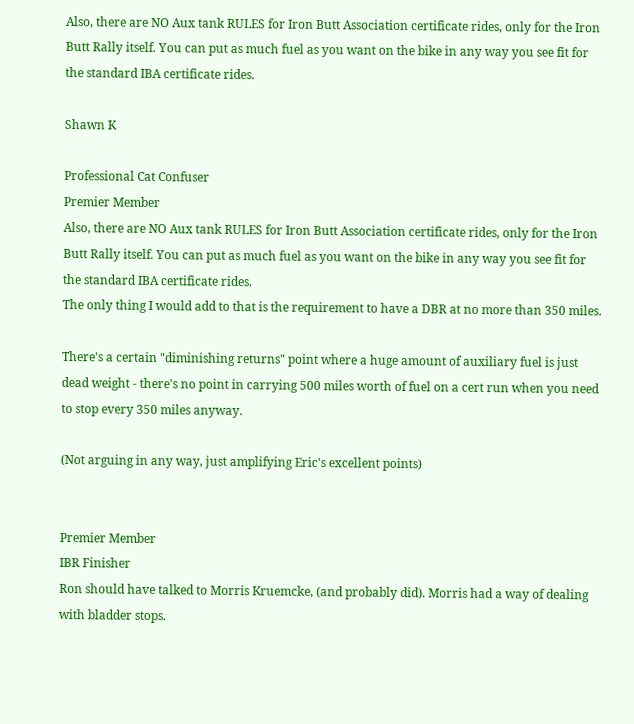Also, there are NO Aux tank RULES for Iron Butt Association certificate rides, only for the Iron Butt Rally itself. You can put as much fuel as you want on the bike in any way you see fit for the standard IBA certificate rides.

Shawn K

Professional Cat Confuser
Premier Member
Also, there are NO Aux tank RULES for Iron Butt Association certificate rides, only for the Iron Butt Rally itself. You can put as much fuel as you want on the bike in any way you see fit for the standard IBA certificate rides.
The only thing I would add to that is the requirement to have a DBR at no more than 350 miles.

There's a certain "diminishing returns" point where a huge amount of auxiliary fuel is just dead weight - there's no point in carrying 500 miles worth of fuel on a cert run when you need to stop every 350 miles anyway.

(Not arguing in any way, just amplifying Eric's excellent points)


Premier Member
IBR Finisher
Ron should have talked to Morris Kruemcke, (and probably did). Morris had a way of dealing with bladder stops.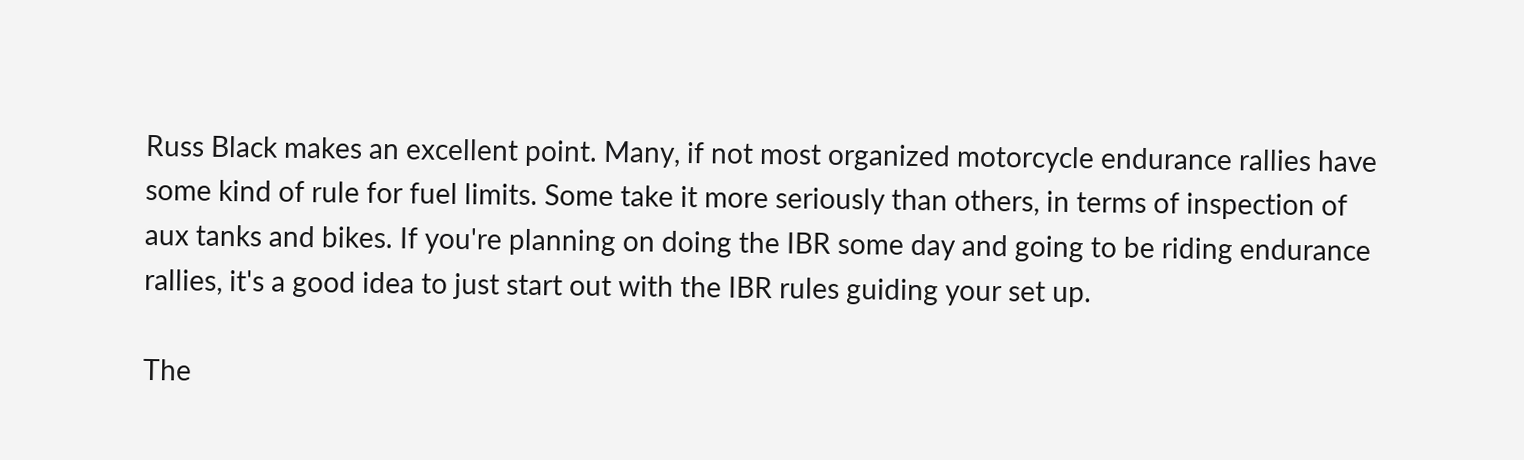Russ Black makes an excellent point. Many, if not most organized motorcycle endurance rallies have some kind of rule for fuel limits. Some take it more seriously than others, in terms of inspection of aux tanks and bikes. If you're planning on doing the IBR some day and going to be riding endurance rallies, it's a good idea to just start out with the IBR rules guiding your set up.

The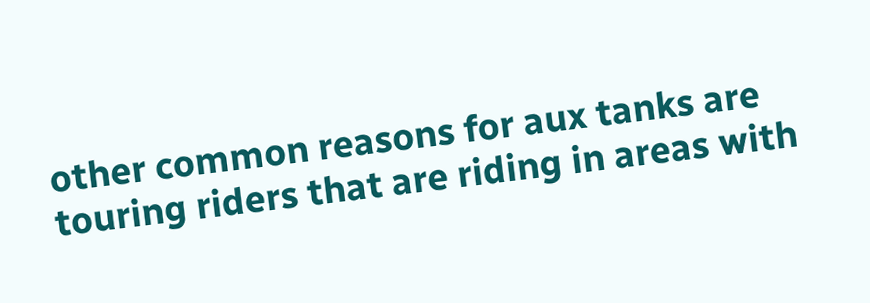other common reasons for aux tanks are touring riders that are riding in areas with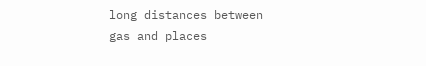long distances between gas and places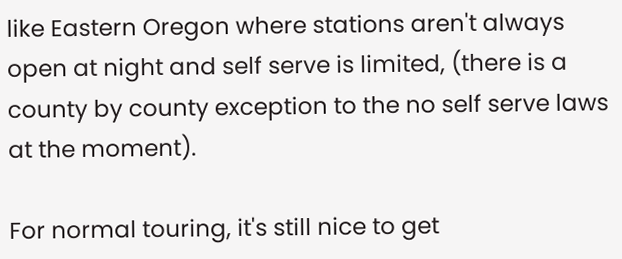like Eastern Oregon where stations aren't always open at night and self serve is limited, (there is a county by county exception to the no self serve laws at the moment).

For normal touring, it's still nice to get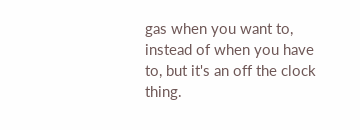gas when you want to, instead of when you have to, but it's an off the clock thing.